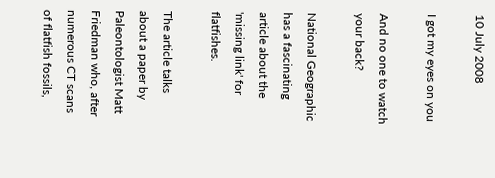10 July 2008

I got my eyes on you

And no one to watch your back?

National Geographic has a fascinating article about the 'missing link' for flatfishes.

The article talks about a paper by Paleontologist Matt Friedman who, after numerous CT scans of flatfish fossils,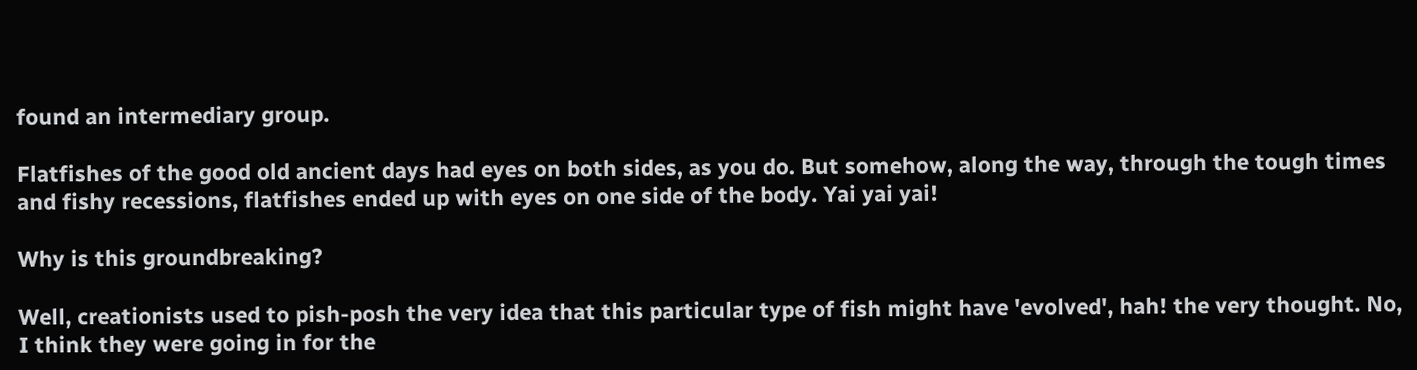found an intermediary group.

Flatfishes of the good old ancient days had eyes on both sides, as you do. But somehow, along the way, through the tough times and fishy recessions, flatfishes ended up with eyes on one side of the body. Yai yai yai!

Why is this groundbreaking?

Well, creationists used to pish-posh the very idea that this particular type of fish might have 'evolved', hah! the very thought. No, I think they were going in for the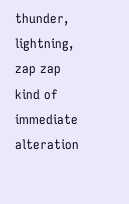thunder, lightning, zap zap kind of immediate alteration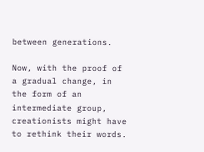between generations.

Now, with the proof of a gradual change, in the form of an intermediate group, creationists might have to rethink their words.